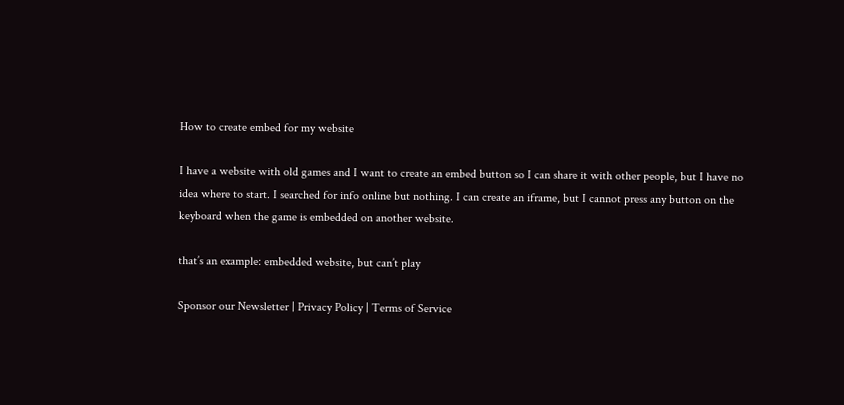How to create embed for my website

I have a website with old games and I want to create an embed button so I can share it with other people, but I have no idea where to start. I searched for info online but nothing. I can create an iframe, but I cannot press any button on the keyboard when the game is embedded on another website.

that’s an example: embedded website, but can’t play

Sponsor our Newsletter | Privacy Policy | Terms of Service